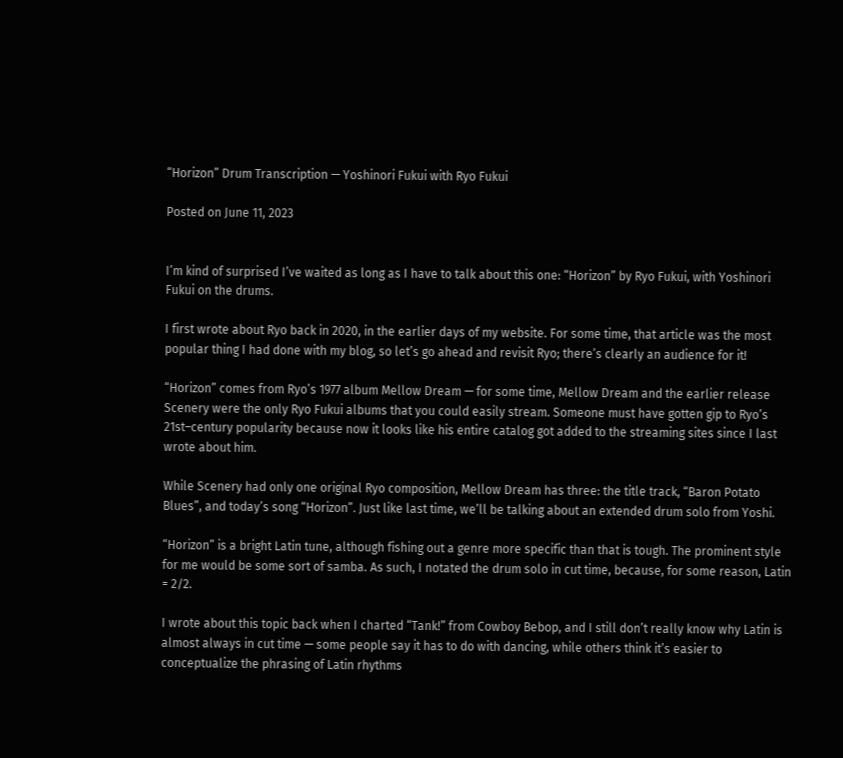“Horizon” Drum Transcription — Yoshinori Fukui with Ryo Fukui

Posted on June 11, 2023


I’m kind of surprised I’ve waited as long as I have to talk about this one: “Horizon” by Ryo Fukui, with Yoshinori Fukui on the drums.

I first wrote about Ryo back in 2020, in the earlier days of my website. For some time, that article was the most popular thing I had done with my blog, so let’s go ahead and revisit Ryo; there’s clearly an audience for it!

“Horizon” comes from Ryo’s 1977 album Mellow Dream — for some time, Mellow Dream and the earlier release Scenery were the only Ryo Fukui albums that you could easily stream. Someone must have gotten gip to Ryo’s 21st–century popularity because now it looks like his entire catalog got added to the streaming sites since I last wrote about him.

While Scenery had only one original Ryo composition, Mellow Dream has three: the title track, “Baron Potato Blues”, and today’s song “Horizon”. Just like last time, we’ll be talking about an extended drum solo from Yoshi.

“Horizon” is a bright Latin tune, although fishing out a genre more specific than that is tough. The prominent style for me would be some sort of samba. As such, I notated the drum solo in cut time, because, for some reason, Latin = 2/2.

I wrote about this topic back when I charted “Tank!” from Cowboy Bebop, and I still don’t really know why Latin is almost always in cut time — some people say it has to do with dancing, while others think it’s easier to conceptualize the phrasing of Latin rhythms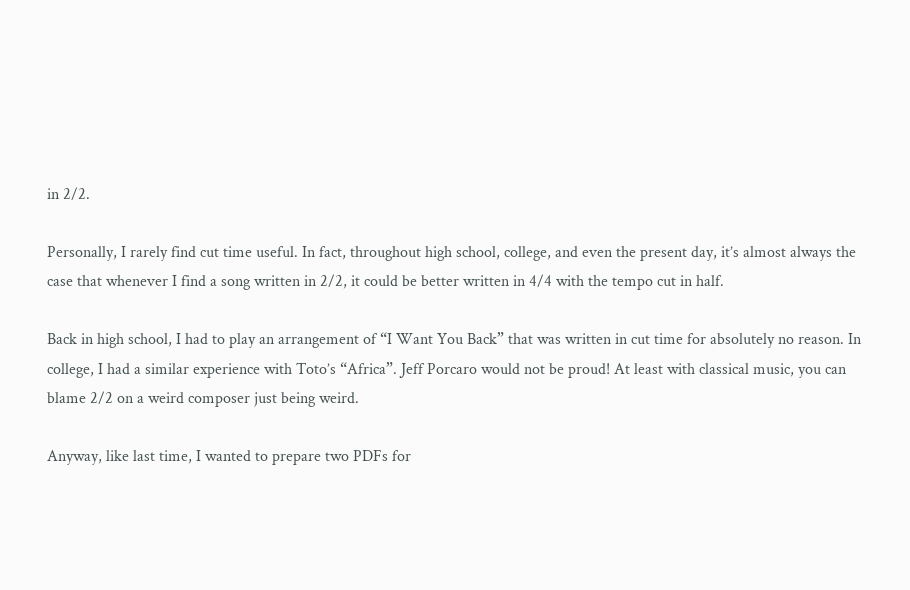in 2/2.

Personally, I rarely find cut time useful. In fact, throughout high school, college, and even the present day, it’s almost always the case that whenever I find a song written in 2/2, it could be better written in 4/4 with the tempo cut in half.

Back in high school, I had to play an arrangement of “I Want You Back” that was written in cut time for absolutely no reason. In college, I had a similar experience with Toto’s “Africa”. Jeff Porcaro would not be proud! At least with classical music, you can blame 2/2 on a weird composer just being weird.

Anyway, like last time, I wanted to prepare two PDFs for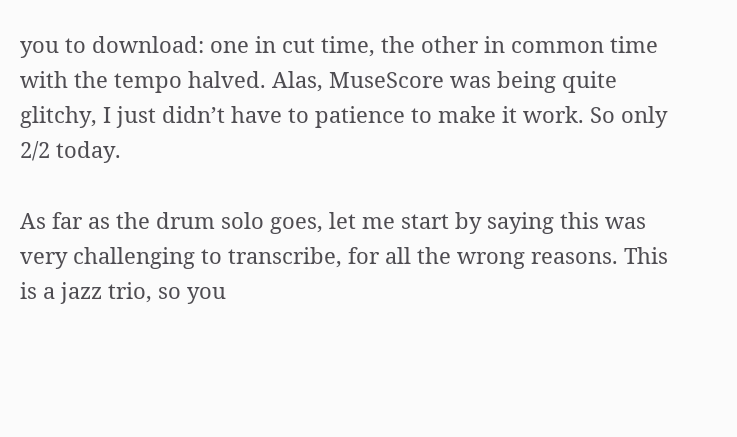you to download: one in cut time, the other in common time with the tempo halved. Alas, MuseScore was being quite glitchy, I just didn’t have to patience to make it work. So only 2/2 today.

As far as the drum solo goes, let me start by saying this was very challenging to transcribe, for all the wrong reasons. This is a jazz trio, so you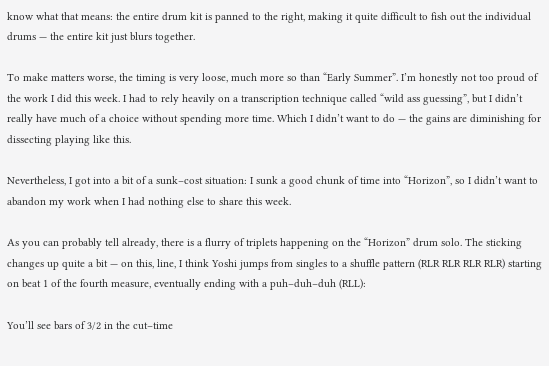know what that means: the entire drum kit is panned to the right, making it quite difficult to fish out the individual drums — the entire kit just blurs together.

To make matters worse, the timing is very loose, much more so than “Early Summer”. I’m honestly not too proud of the work I did this week. I had to rely heavily on a transcription technique called “wild ass guessing”, but I didn’t really have much of a choice without spending more time. Which I didn’t want to do — the gains are diminishing for dissecting playing like this.

Nevertheless, I got into a bit of a sunk–cost situation: I sunk a good chunk of time into “Horizon”, so I didn’t want to abandon my work when I had nothing else to share this week.

As you can probably tell already, there is a flurry of triplets happening on the “Horizon” drum solo. The sticking changes up quite a bit — on this, line, I think Yoshi jumps from singles to a shuffle pattern (RLR RLR RLR RLR) starting on beat 1 of the fourth measure, eventually ending with a puh–duh–duh (RLL):

You’ll see bars of 3/2 in the cut–time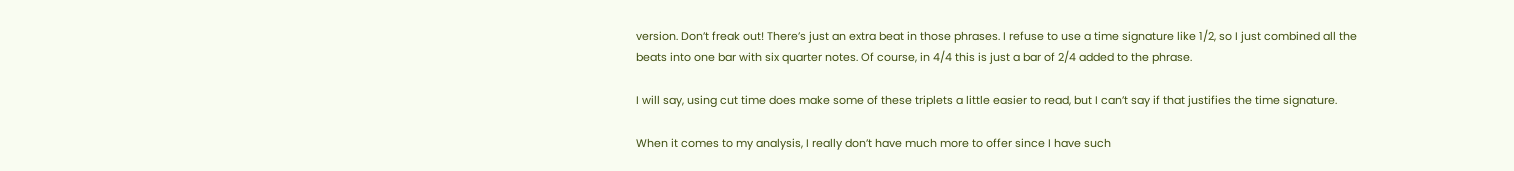version. Don’t freak out! There’s just an extra beat in those phrases. I refuse to use a time signature like 1/2, so I just combined all the beats into one bar with six quarter notes. Of course, in 4/4 this is just a bar of 2/4 added to the phrase.

I will say, using cut time does make some of these triplets a little easier to read, but I can’t say if that justifies the time signature.

When it comes to my analysis, I really don’t have much more to offer since I have such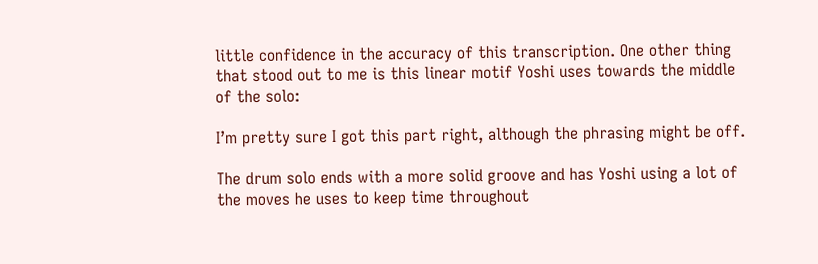little confidence in the accuracy of this transcription. One other thing that stood out to me is this linear motif Yoshi uses towards the middle of the solo:

I’m pretty sure I got this part right, although the phrasing might be off.

The drum solo ends with a more solid groove and has Yoshi using a lot of the moves he uses to keep time throughout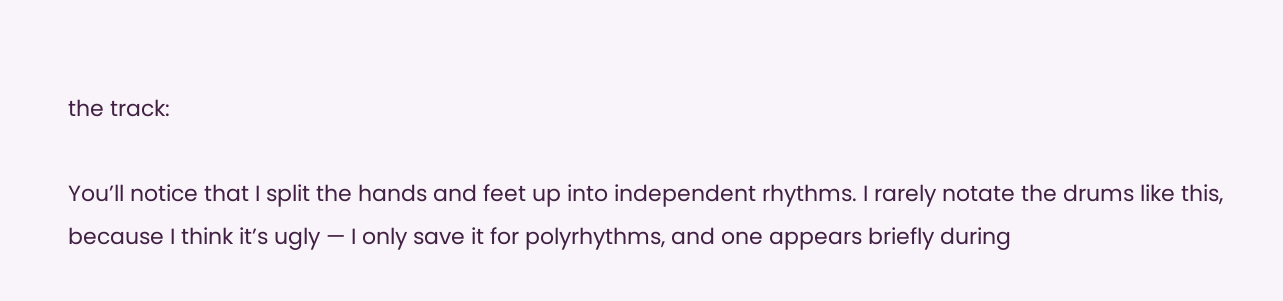the track:

You’ll notice that I split the hands and feet up into independent rhythms. I rarely notate the drums like this, because I think it’s ugly — I only save it for polyrhythms, and one appears briefly during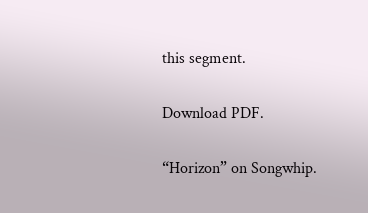this segment.

Download PDF.

“Horizon” on Songwhip.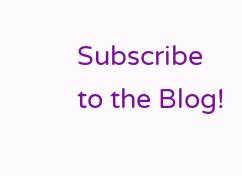Subscribe to the Blog!